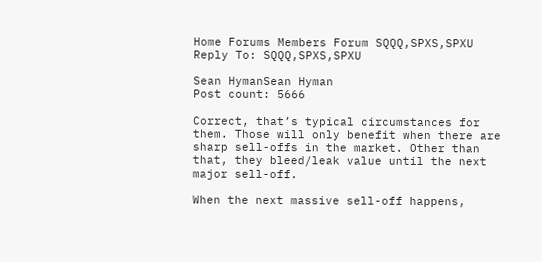Home Forums Members Forum SQQQ,SPXS,SPXU Reply To: SQQQ,SPXS,SPXU

Sean HymanSean Hyman
Post count: 5666

Correct, that’s typical circumstances for them. Those will only benefit when there are sharp sell-offs in the market. Other than that, they bleed/leak value until the next major sell-off.

When the next massive sell-off happens,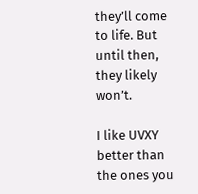they’ll come to life. But until then, they likely won’t.

I like UVXY better than the ones you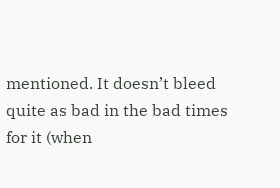mentioned. It doesn’t bleed quite as bad in the bad times for it (when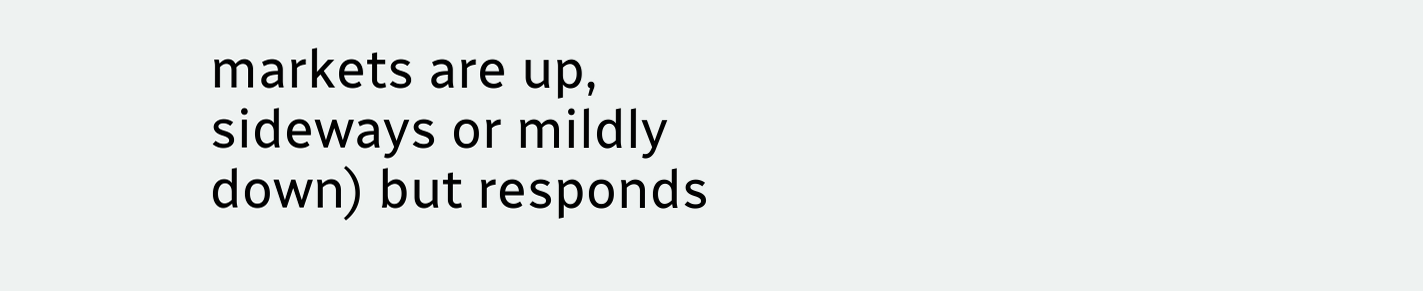markets are up, sideways or mildly down) but responds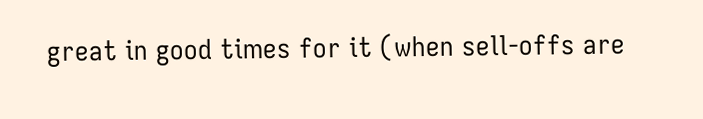great in good times for it (when sell-offs are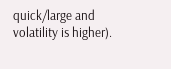quick/large and volatility is higher).